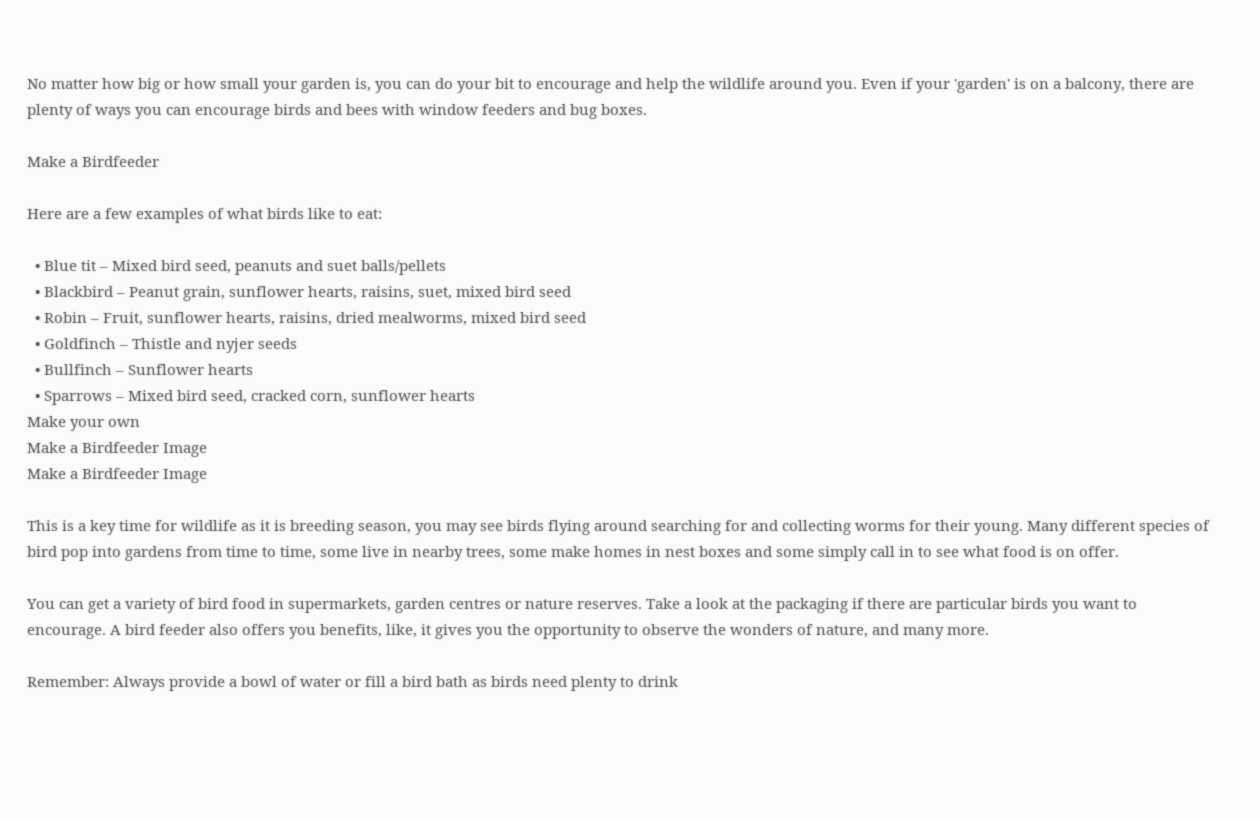No matter how big or how small your garden is, you can do your bit to encourage and help the wildlife around you. Even if your 'garden' is on a balcony, there are plenty of ways you can encourage birds and bees with window feeders and bug boxes.

Make a Birdfeeder

Here are a few examples of what birds like to eat:

  • Blue tit – Mixed bird seed, peanuts and suet balls/pellets
  • Blackbird – Peanut grain, sunflower hearts, raisins, suet, mixed bird seed
  • Robin – Fruit, sunflower hearts, raisins, dried mealworms, mixed bird seed
  • Goldfinch – Thistle and nyjer seeds
  • Bullfinch – Sunflower hearts
  • Sparrows – Mixed bird seed, cracked corn, sunflower hearts
Make your own
Make a Birdfeeder Image
Make a Birdfeeder Image

This is a key time for wildlife as it is breeding season, you may see birds flying around searching for and collecting worms for their young. Many different species of bird pop into gardens from time to time, some live in nearby trees, some make homes in nest boxes and some simply call in to see what food is on offer.

You can get a variety of bird food in supermarkets, garden centres or nature reserves. Take a look at the packaging if there are particular birds you want to encourage. A bird feeder also offers you benefits, like, it gives you the opportunity to observe the wonders of nature, and many more.

Remember: Always provide a bowl of water or fill a bird bath as birds need plenty to drink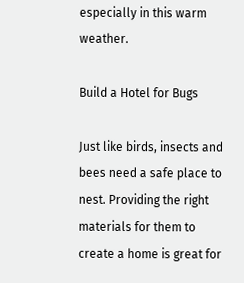especially in this warm weather.

Build a Hotel for Bugs

Just like birds, insects and bees need a safe place to nest. Providing the right materials for them to create a home is great for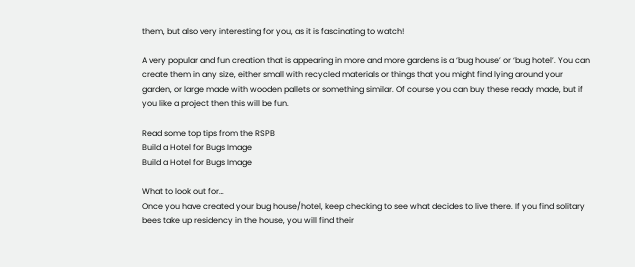them, but also very interesting for you, as it is fascinating to watch!

A very popular and fun creation that is appearing in more and more gardens is a ‘bug house’ or ‘bug hotel’. You can create them in any size, either small with recycled materials or things that you might find lying around your garden, or large made with wooden pallets or something similar. Of course you can buy these ready made, but if you like a project then this will be fun.

Read some top tips from the RSPB
Build a Hotel for Bugs Image
Build a Hotel for Bugs Image

What to look out for…
Once you have created your bug house/hotel, keep checking to see what decides to live there. If you find solitary bees take up residency in the house, you will find their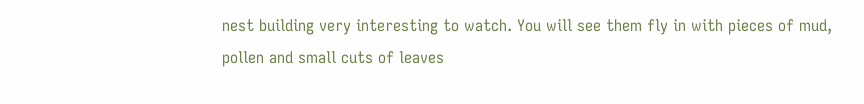nest building very interesting to watch. You will see them fly in with pieces of mud, pollen and small cuts of leaves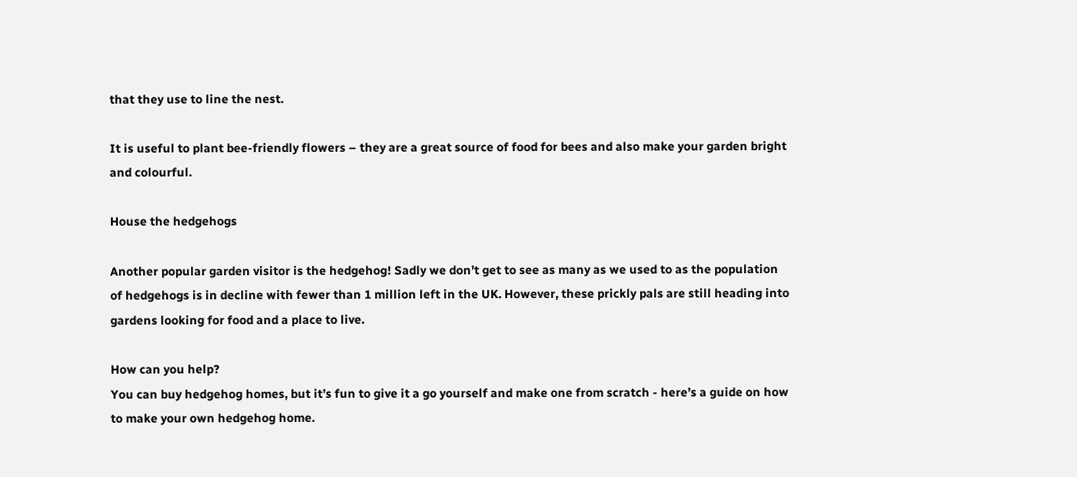that they use to line the nest.

It is useful to plant bee-friendly flowers – they are a great source of food for bees and also make your garden bright and colourful.

House the hedgehogs

Another popular garden visitor is the hedgehog! Sadly we don’t get to see as many as we used to as the population of hedgehogs is in decline with fewer than 1 million left in the UK. However, these prickly pals are still heading into gardens looking for food and a place to live.

How can you help?
You can buy hedgehog homes, but it’s fun to give it a go yourself and make one from scratch - here’s a guide on how to make your own hedgehog home.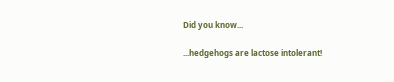Did you know...

...hedgehogs are lactose intolerant!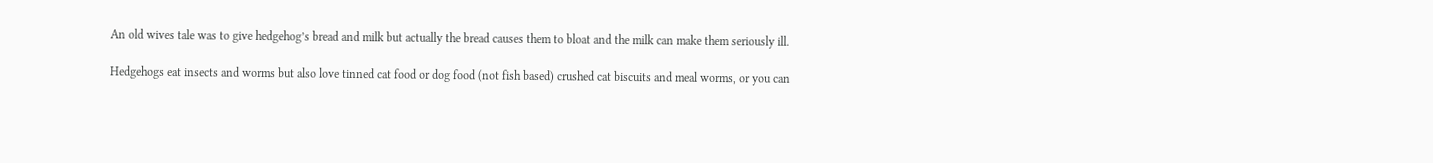An old wives tale was to give hedgehog’s bread and milk but actually the bread causes them to bloat and the milk can make them seriously ill.

Hedgehogs eat insects and worms but also love tinned cat food or dog food (not fish based) crushed cat biscuits and meal worms, or you can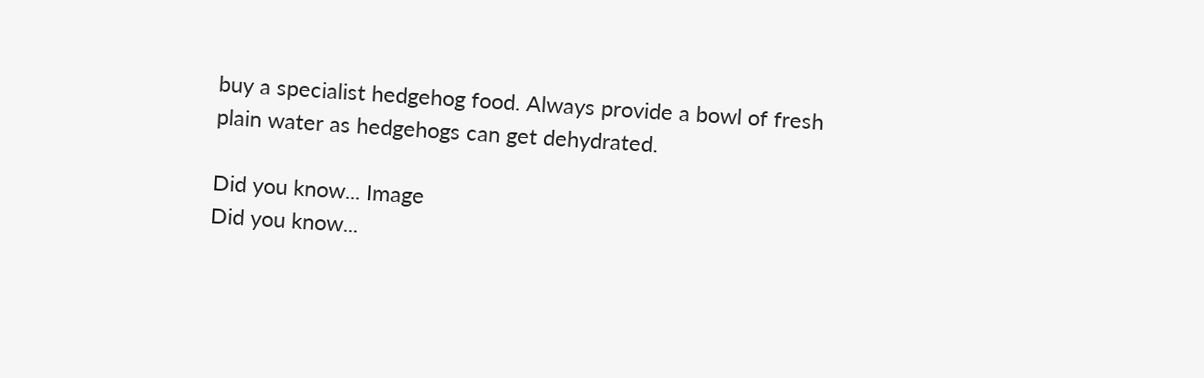buy a specialist hedgehog food. Always provide a bowl of fresh plain water as hedgehogs can get dehydrated.

Did you know... Image
Did you know...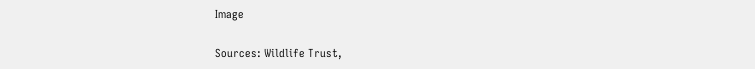Image

Sources: Wildlife Trust,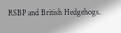RSBP and British Hedgehogs.